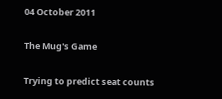04 October 2011

The Mug's Game

Trying to predict seat counts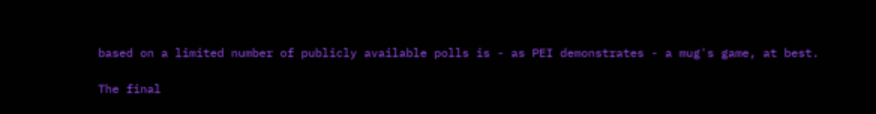based on a limited number of publicly available polls is - as PEI demonstrates - a mug's game, at best.

The final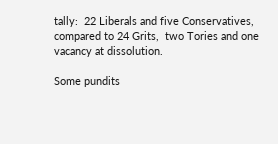tally:  22 Liberals and five Conservatives, compared to 24 Grits,  two Tories and one vacancy at dissolution.

Some pundits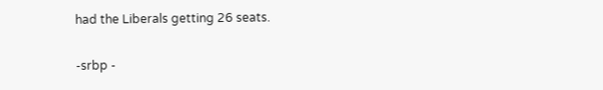had the Liberals getting 26 seats.

-srbp -